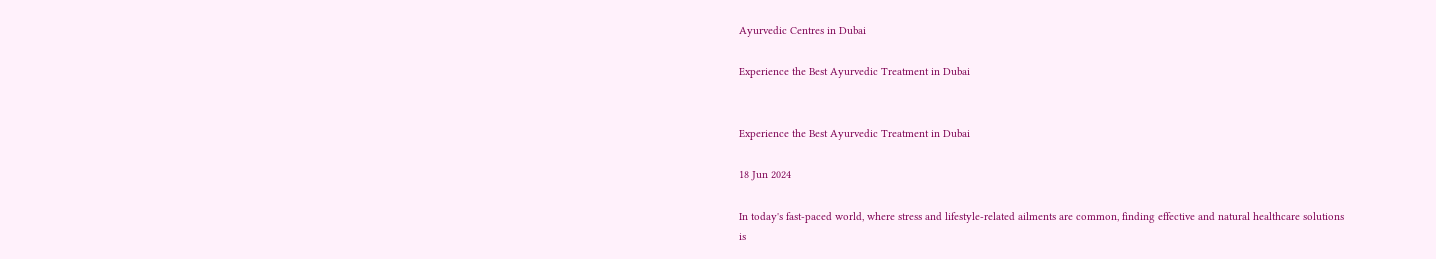Ayurvedic Centres in Dubai

Experience the Best Ayurvedic Treatment in Dubai


Experience the Best Ayurvedic Treatment in Dubai

18 Jun 2024

In today's fast-paced world, where stress and lifestyle-related ailments are common, finding effective and natural healthcare solutions is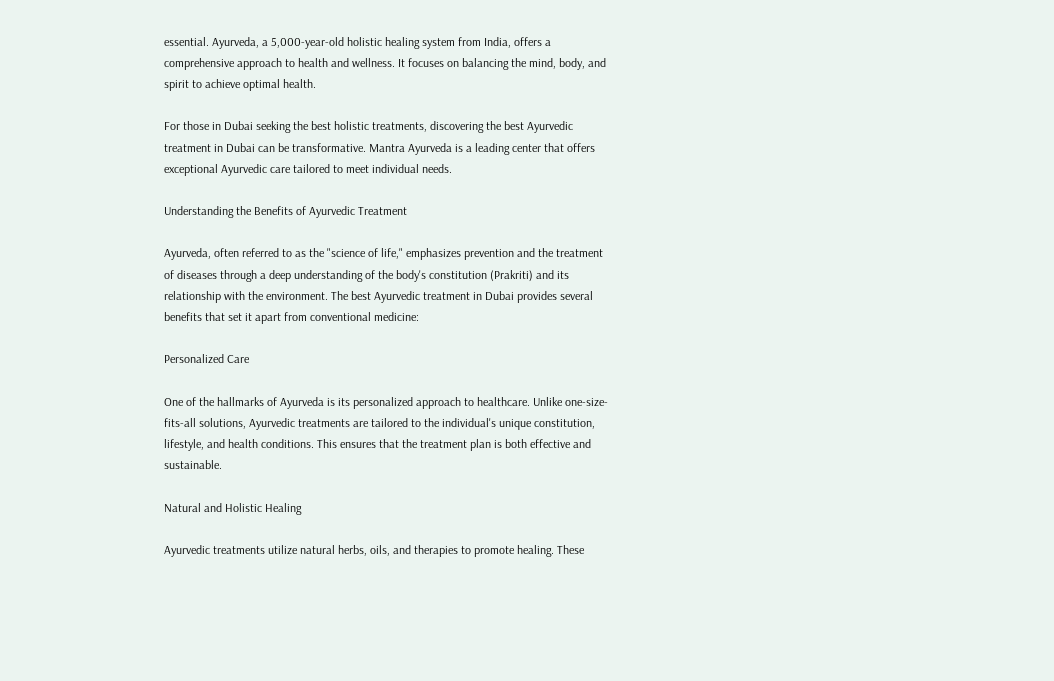essential. Ayurveda, a 5,000-year-old holistic healing system from India, offers a comprehensive approach to health and wellness. It focuses on balancing the mind, body, and spirit to achieve optimal health.

For those in Dubai seeking the best holistic treatments, discovering the best Ayurvedic treatment in Dubai can be transformative. Mantra Ayurveda is a leading center that offers exceptional Ayurvedic care tailored to meet individual needs.

Understanding the Benefits of Ayurvedic Treatment

Ayurveda, often referred to as the "science of life," emphasizes prevention and the treatment of diseases through a deep understanding of the body's constitution (Prakriti) and its relationship with the environment. The best Ayurvedic treatment in Dubai provides several benefits that set it apart from conventional medicine:

Personalized Care

One of the hallmarks of Ayurveda is its personalized approach to healthcare. Unlike one-size-fits-all solutions, Ayurvedic treatments are tailored to the individual's unique constitution, lifestyle, and health conditions. This ensures that the treatment plan is both effective and sustainable.

Natural and Holistic Healing

Ayurvedic treatments utilize natural herbs, oils, and therapies to promote healing. These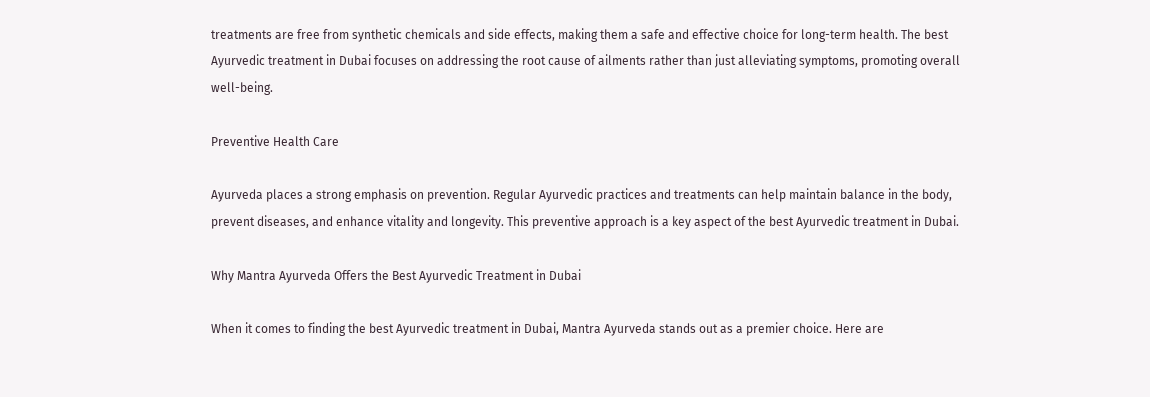treatments are free from synthetic chemicals and side effects, making them a safe and effective choice for long-term health. The best Ayurvedic treatment in Dubai focuses on addressing the root cause of ailments rather than just alleviating symptoms, promoting overall well-being.

Preventive Health Care

Ayurveda places a strong emphasis on prevention. Regular Ayurvedic practices and treatments can help maintain balance in the body, prevent diseases, and enhance vitality and longevity. This preventive approach is a key aspect of the best Ayurvedic treatment in Dubai.

Why Mantra Ayurveda Offers the Best Ayurvedic Treatment in Dubai

When it comes to finding the best Ayurvedic treatment in Dubai, Mantra Ayurveda stands out as a premier choice. Here are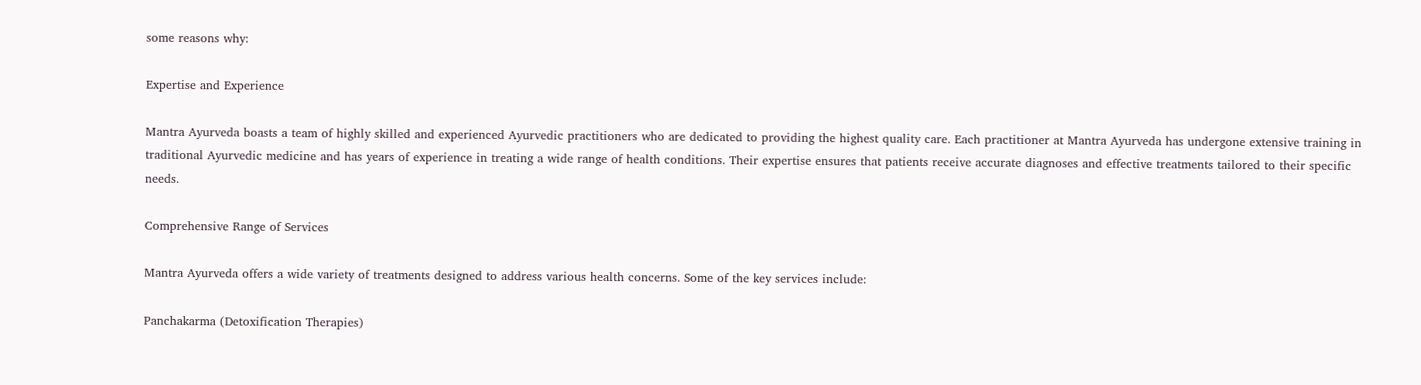some reasons why:

Expertise and Experience

Mantra Ayurveda boasts a team of highly skilled and experienced Ayurvedic practitioners who are dedicated to providing the highest quality care. Each practitioner at Mantra Ayurveda has undergone extensive training in traditional Ayurvedic medicine and has years of experience in treating a wide range of health conditions. Their expertise ensures that patients receive accurate diagnoses and effective treatments tailored to their specific needs.

Comprehensive Range of Services

Mantra Ayurveda offers a wide variety of treatments designed to address various health concerns. Some of the key services include:

Panchakarma (Detoxification Therapies)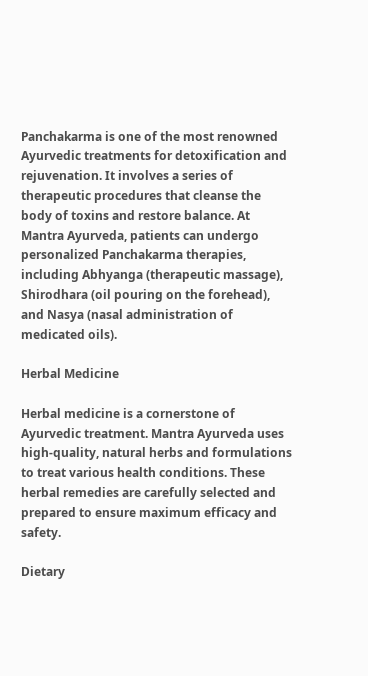Panchakarma is one of the most renowned Ayurvedic treatments for detoxification and rejuvenation. It involves a series of therapeutic procedures that cleanse the body of toxins and restore balance. At Mantra Ayurveda, patients can undergo personalized Panchakarma therapies, including Abhyanga (therapeutic massage), Shirodhara (oil pouring on the forehead), and Nasya (nasal administration of medicated oils).

Herbal Medicine

Herbal medicine is a cornerstone of Ayurvedic treatment. Mantra Ayurveda uses high-quality, natural herbs and formulations to treat various health conditions. These herbal remedies are carefully selected and prepared to ensure maximum efficacy and safety.

Dietary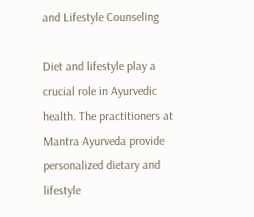and Lifestyle Counseling

Diet and lifestyle play a crucial role in Ayurvedic health. The practitioners at Mantra Ayurveda provide personalized dietary and lifestyle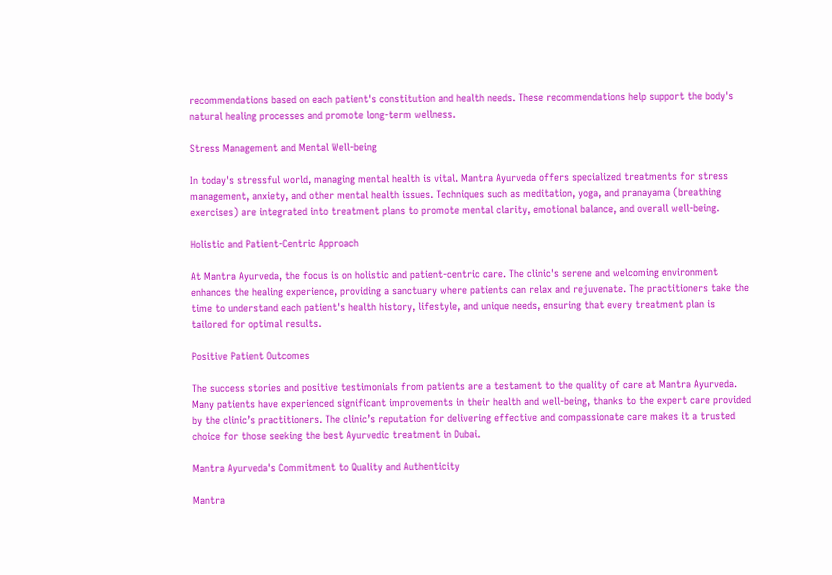recommendations based on each patient's constitution and health needs. These recommendations help support the body's natural healing processes and promote long-term wellness.

Stress Management and Mental Well-being

In today's stressful world, managing mental health is vital. Mantra Ayurveda offers specialized treatments for stress management, anxiety, and other mental health issues. Techniques such as meditation, yoga, and pranayama (breathing exercises) are integrated into treatment plans to promote mental clarity, emotional balance, and overall well-being.

Holistic and Patient-Centric Approach

At Mantra Ayurveda, the focus is on holistic and patient-centric care. The clinic's serene and welcoming environment enhances the healing experience, providing a sanctuary where patients can relax and rejuvenate. The practitioners take the time to understand each patient's health history, lifestyle, and unique needs, ensuring that every treatment plan is tailored for optimal results.

Positive Patient Outcomes

The success stories and positive testimonials from patients are a testament to the quality of care at Mantra Ayurveda. Many patients have experienced significant improvements in their health and well-being, thanks to the expert care provided by the clinic’s practitioners. The clinic’s reputation for delivering effective and compassionate care makes it a trusted choice for those seeking the best Ayurvedic treatment in Dubai.

Mantra Ayurveda's Commitment to Quality and Authenticity

Mantra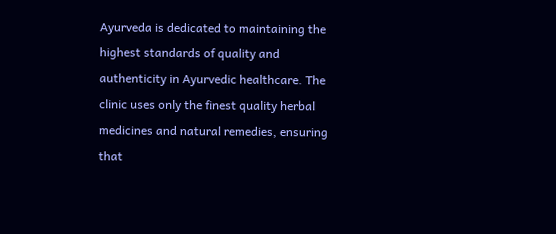Ayurveda is dedicated to maintaining the highest standards of quality and authenticity in Ayurvedic healthcare. The clinic uses only the finest quality herbal medicines and natural remedies, ensuring that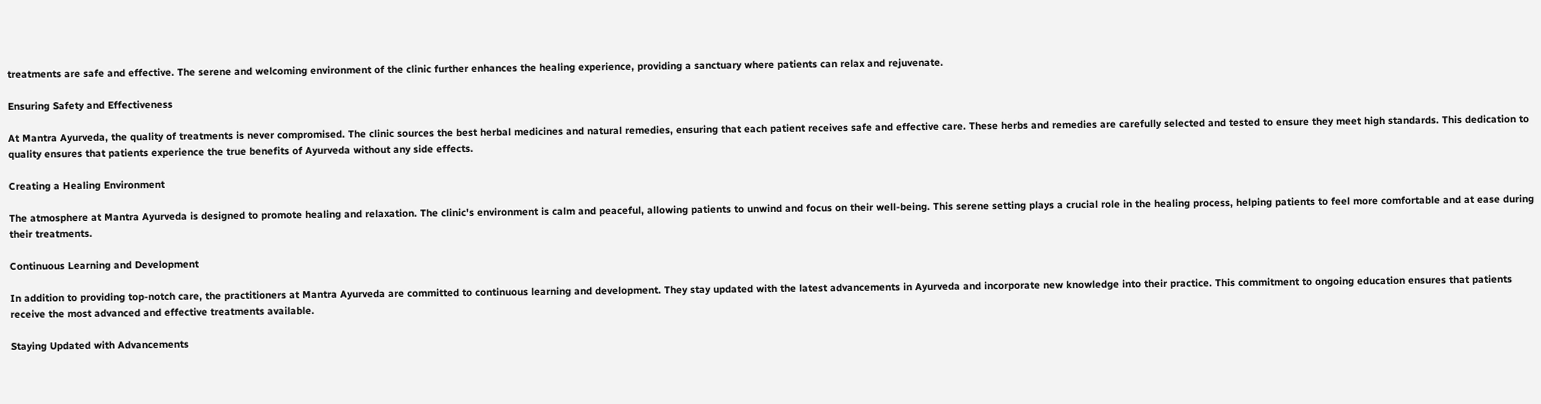treatments are safe and effective. The serene and welcoming environment of the clinic further enhances the healing experience, providing a sanctuary where patients can relax and rejuvenate.

Ensuring Safety and Effectiveness

At Mantra Ayurveda, the quality of treatments is never compromised. The clinic sources the best herbal medicines and natural remedies, ensuring that each patient receives safe and effective care. These herbs and remedies are carefully selected and tested to ensure they meet high standards. This dedication to quality ensures that patients experience the true benefits of Ayurveda without any side effects.

Creating a Healing Environment

The atmosphere at Mantra Ayurveda is designed to promote healing and relaxation. The clinic's environment is calm and peaceful, allowing patients to unwind and focus on their well-being. This serene setting plays a crucial role in the healing process, helping patients to feel more comfortable and at ease during their treatments.

Continuous Learning and Development

In addition to providing top-notch care, the practitioners at Mantra Ayurveda are committed to continuous learning and development. They stay updated with the latest advancements in Ayurveda and incorporate new knowledge into their practice. This commitment to ongoing education ensures that patients receive the most advanced and effective treatments available.

Staying Updated with Advancements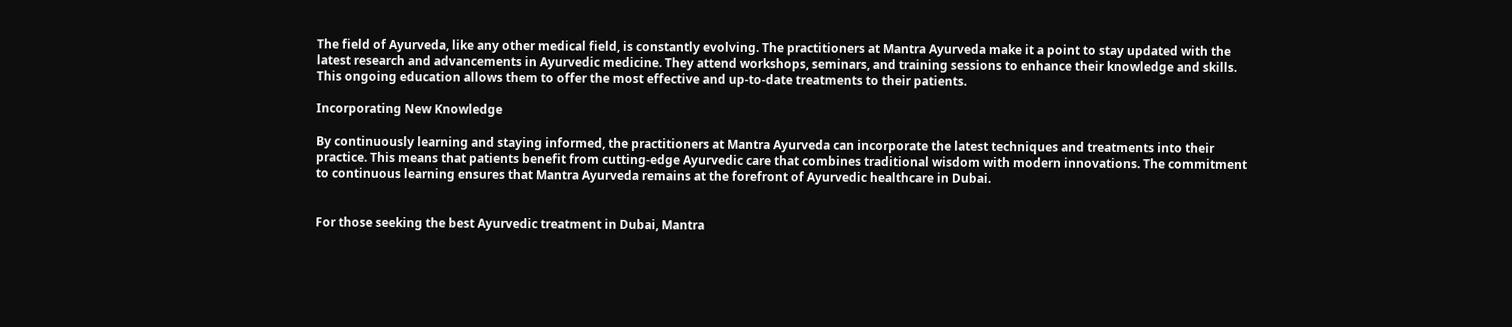The field of Ayurveda, like any other medical field, is constantly evolving. The practitioners at Mantra Ayurveda make it a point to stay updated with the latest research and advancements in Ayurvedic medicine. They attend workshops, seminars, and training sessions to enhance their knowledge and skills. This ongoing education allows them to offer the most effective and up-to-date treatments to their patients.

Incorporating New Knowledge

By continuously learning and staying informed, the practitioners at Mantra Ayurveda can incorporate the latest techniques and treatments into their practice. This means that patients benefit from cutting-edge Ayurvedic care that combines traditional wisdom with modern innovations. The commitment to continuous learning ensures that Mantra Ayurveda remains at the forefront of Ayurvedic healthcare in Dubai.


For those seeking the best Ayurvedic treatment in Dubai, Mantra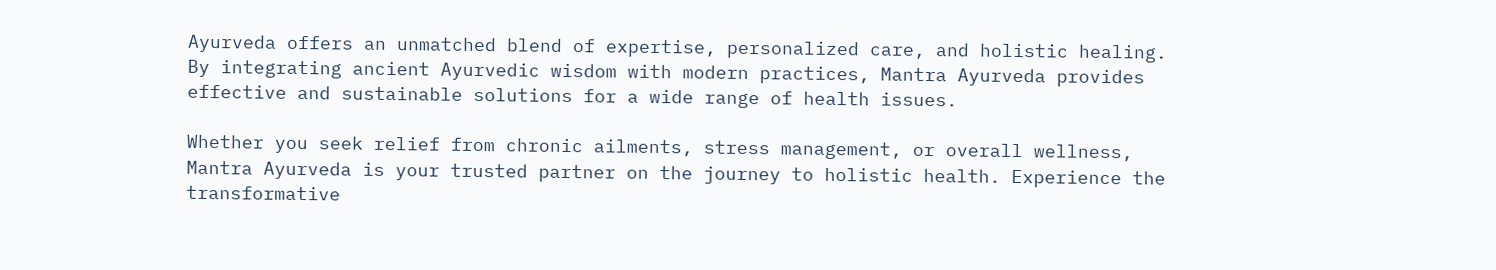Ayurveda offers an unmatched blend of expertise, personalized care, and holistic healing. By integrating ancient Ayurvedic wisdom with modern practices, Mantra Ayurveda provides effective and sustainable solutions for a wide range of health issues.

Whether you seek relief from chronic ailments, stress management, or overall wellness, Mantra Ayurveda is your trusted partner on the journey to holistic health. Experience the transformative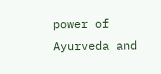power of Ayurveda and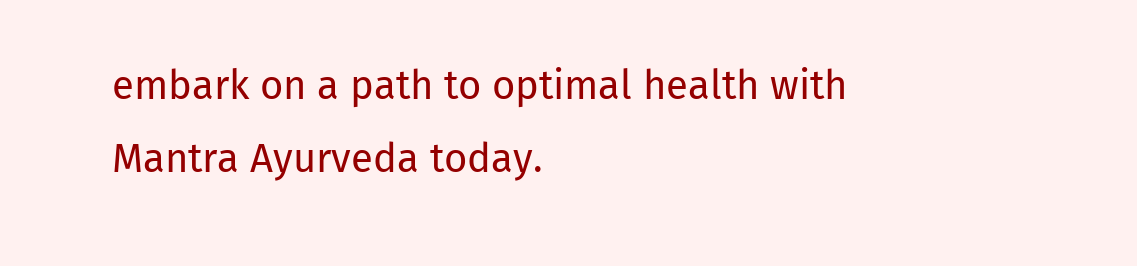embark on a path to optimal health with Mantra Ayurveda today.